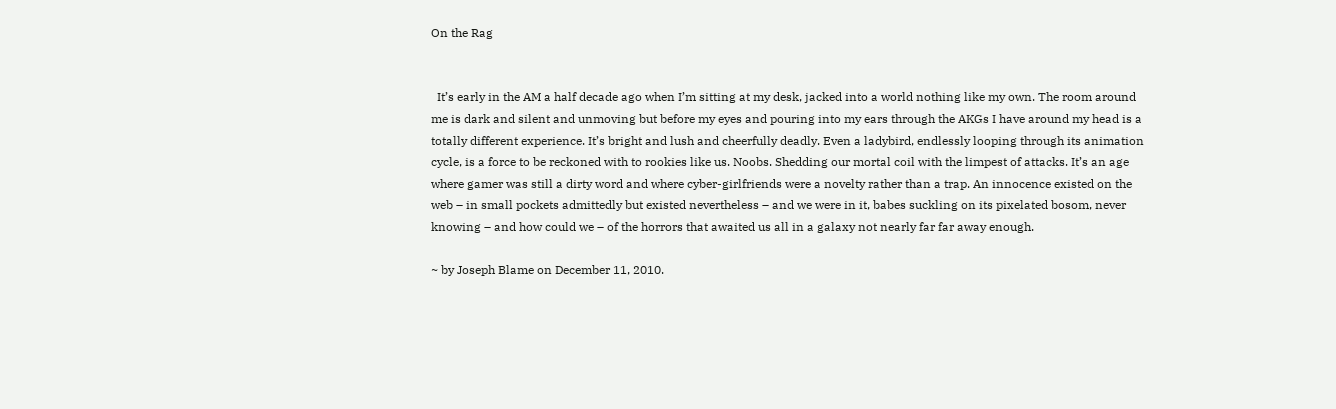On the Rag


  It’s early in the AM a half decade ago when I’m sitting at my desk, jacked into a world nothing like my own. The room around me is dark and silent and unmoving but before my eyes and pouring into my ears through the AKGs I have around my head is a totally different experience. It’s bright and lush and cheerfully deadly. Even a ladybird, endlessly looping through its animation cycle, is a force to be reckoned with to rookies like us. Noobs. Shedding our mortal coil with the limpest of attacks. It’s an age where gamer was still a dirty word and where cyber-girlfriends were a novelty rather than a trap. An innocence existed on the web – in small pockets admittedly but existed nevertheless – and we were in it, babes suckling on its pixelated bosom, never knowing – and how could we – of the horrors that awaited us all in a galaxy not nearly far far away enough.

~ by Joseph Blame on December 11, 2010.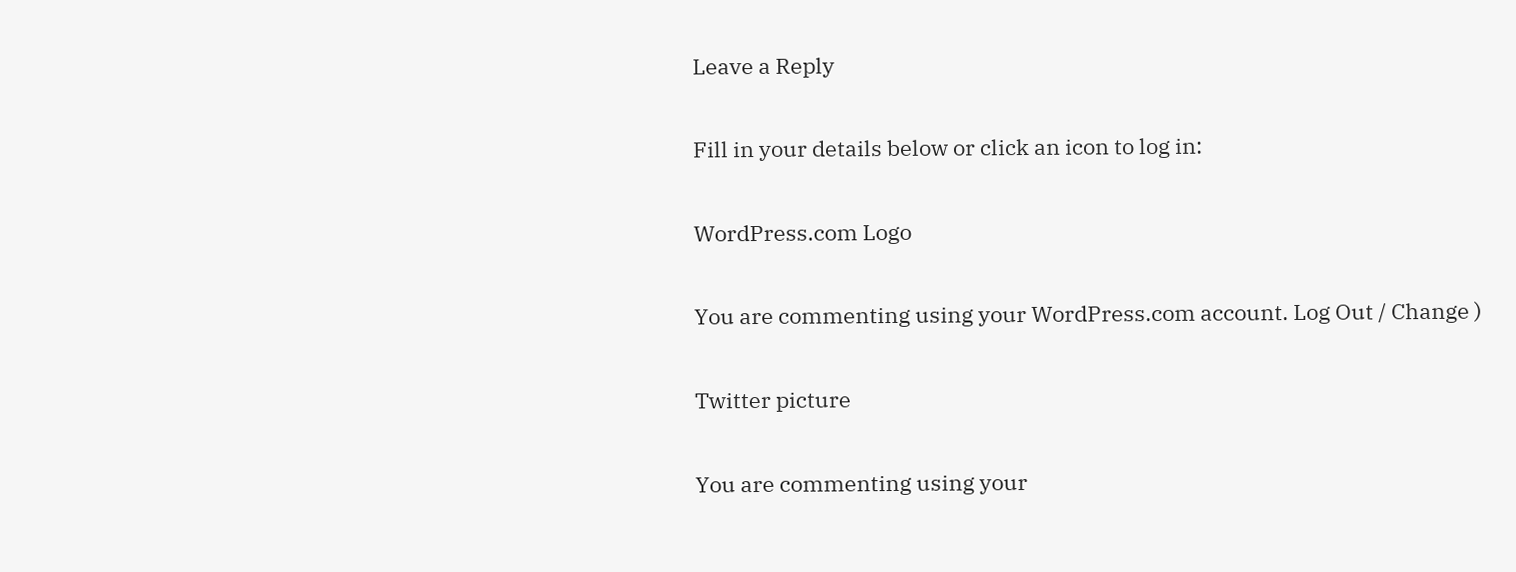Leave a Reply

Fill in your details below or click an icon to log in:

WordPress.com Logo

You are commenting using your WordPress.com account. Log Out / Change )

Twitter picture

You are commenting using your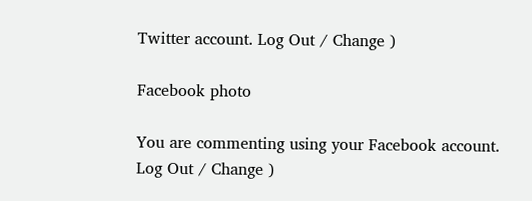Twitter account. Log Out / Change )

Facebook photo

You are commenting using your Facebook account. Log Out / Change )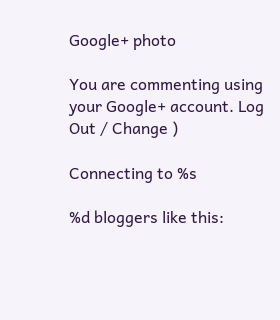Google+ photo

You are commenting using your Google+ account. Log Out / Change )

Connecting to %s

%d bloggers like this: